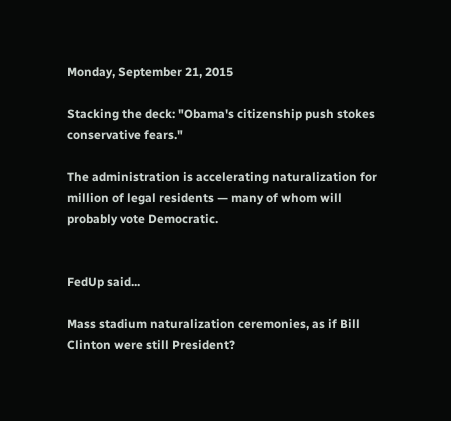Monday, September 21, 2015

Stacking the deck: "Obama's citizenship push stokes conservative fears."

The administration is accelerating naturalization for million of legal residents — many of whom will probably vote Democratic.


FedUp said...

Mass stadium naturalization ceremonies, as if Bill Clinton were still President?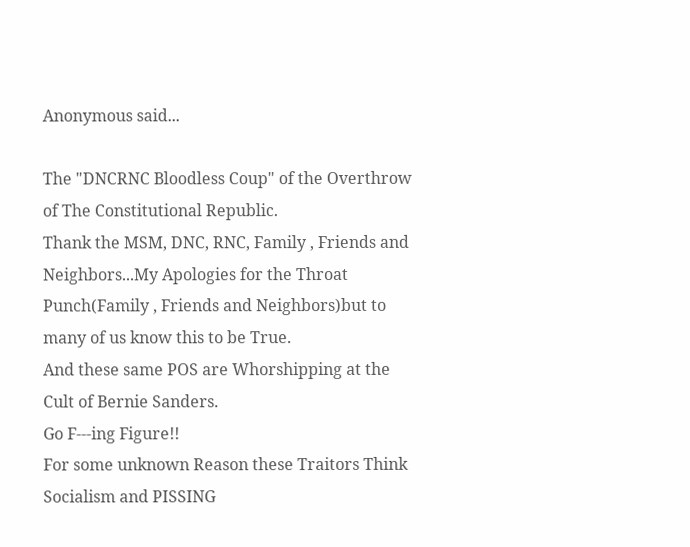Anonymous said...

The "DNCRNC Bloodless Coup" of the Overthrow of The Constitutional Republic.
Thank the MSM, DNC, RNC, Family , Friends and Neighbors...My Apologies for the Throat Punch(Family , Friends and Neighbors)but to many of us know this to be True.
And these same POS are Whorshipping at the Cult of Bernie Sanders.
Go F---ing Figure!!
For some unknown Reason these Traitors Think Socialism and PISSING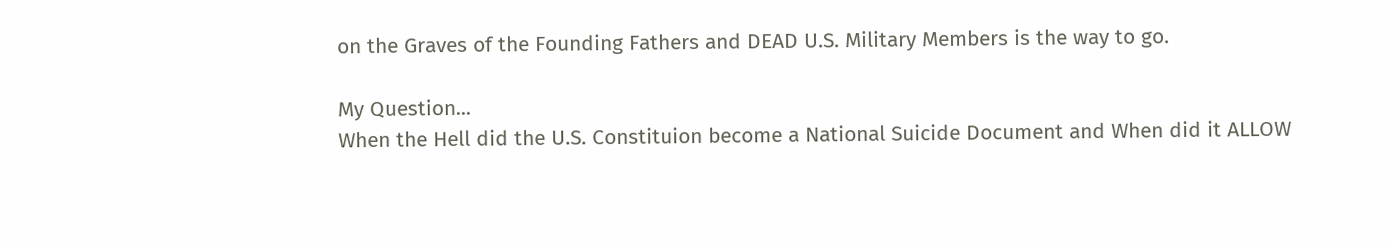on the Graves of the Founding Fathers and DEAD U.S. Military Members is the way to go.

My Question...
When the Hell did the U.S. Constituion become a National Suicide Document and When did it ALLOW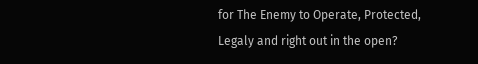for The Enemy to Operate, Protected, Legaly and right out in the open?